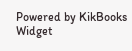Powered by KikBooks Widget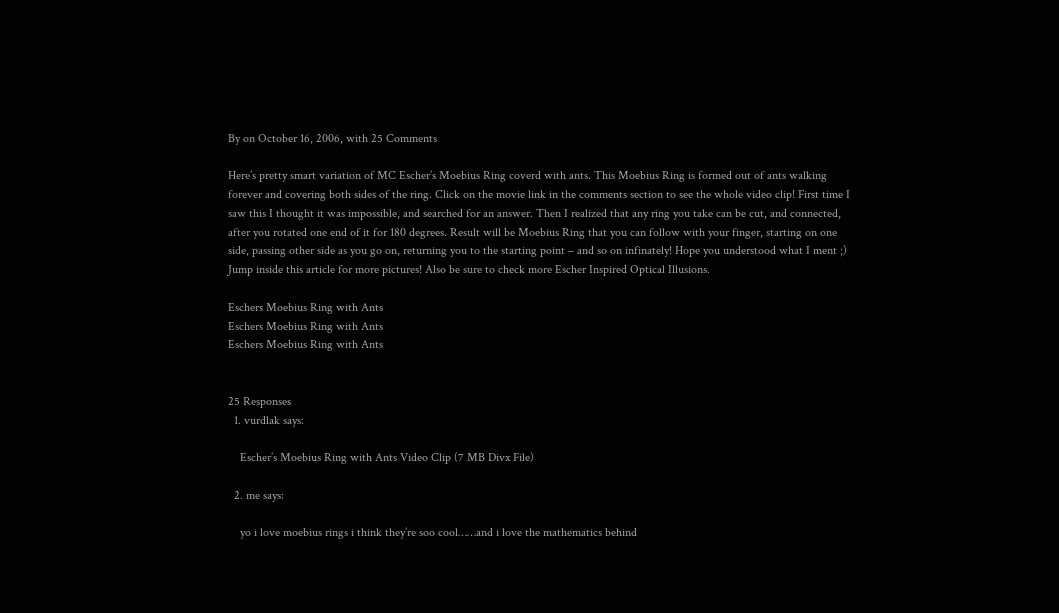By on October 16, 2006, with 25 Comments

Here’s pretty smart variation of MC Escher’s Moebius Ring coverd with ants. This Moebius Ring is formed out of ants walking forever and covering both sides of the ring. Click on the movie link in the comments section to see the whole video clip! First time I saw this I thought it was impossible, and searched for an answer. Then I realized that any ring you take can be cut, and connected, after you rotated one end of it for 180 degrees. Result will be Moebius Ring that you can follow with your finger, starting on one side, passing other side as you go on, returning you to the starting point – and so on infinately! Hope you understood what I ment ;) Jump inside this article for more pictures! Also be sure to check more Escher Inspired Optical Illusions.

Eschers Moebius Ring with Ants
Eschers Moebius Ring with Ants
Eschers Moebius Ring with Ants


25 Responses
  1. vurdlak says:

    Escher’s Moebius Ring with Ants Video Clip (7 MB Divx File)

  2. me says:

    yo i love moebius rings i think they’re soo cool……and i love the mathematics behind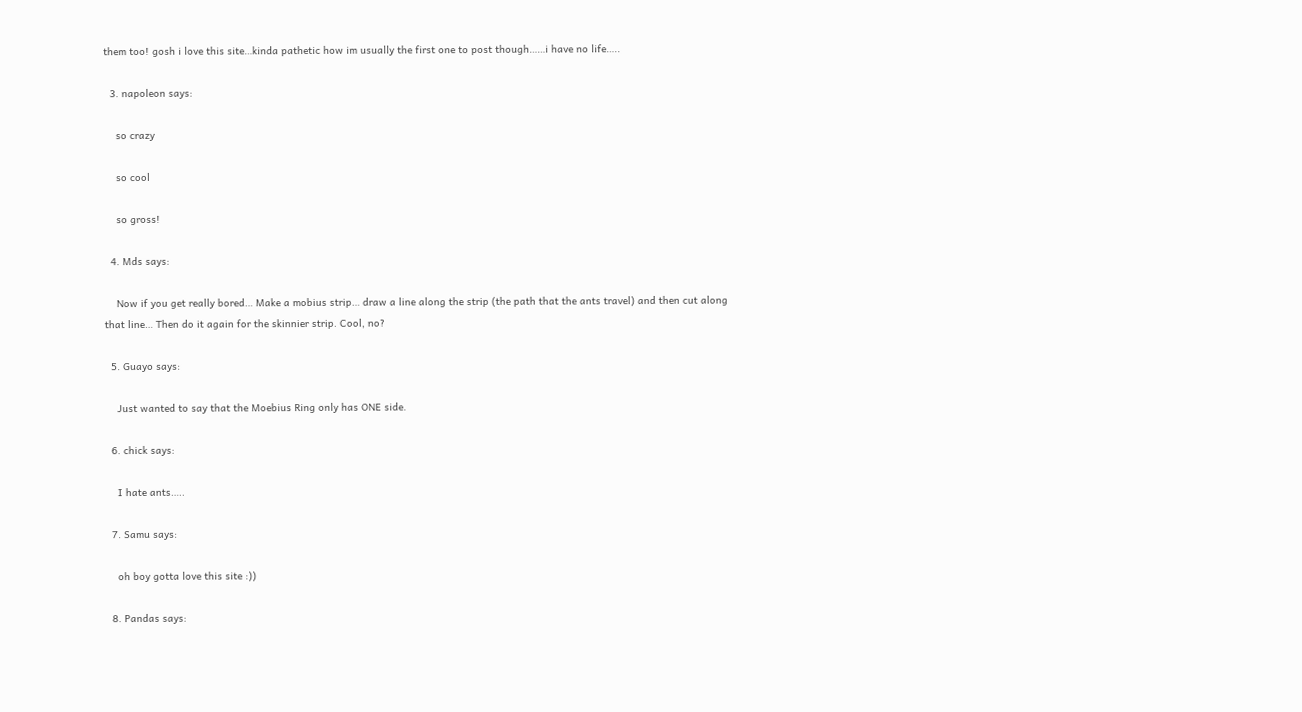them too! gosh i love this site…kinda pathetic how im usually the first one to post though……i have no life…..

  3. napoleon says:

    so crazy

    so cool

    so gross!

  4. Mds says:

    Now if you get really bored… Make a mobius strip… draw a line along the strip (the path that the ants travel) and then cut along that line… Then do it again for the skinnier strip. Cool, no?

  5. Guayo says:

    Just wanted to say that the Moebius Ring only has ONE side.

  6. chick says:

    I hate ants…..

  7. Samu says:

    oh boy gotta love this site :))

  8. Pandas says: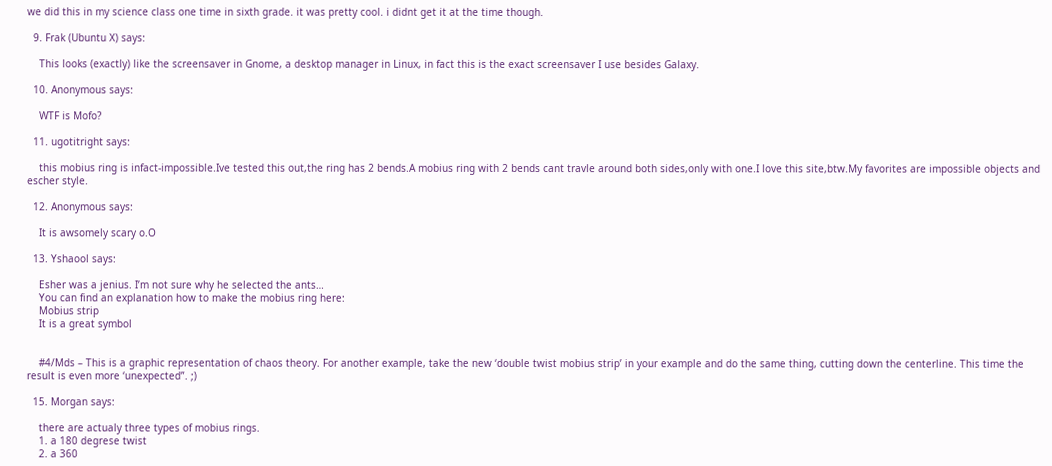we did this in my science class one time in sixth grade. it was pretty cool. i didnt get it at the time though.

  9. Frak (Ubuntu X) says:

    This looks (exactly) like the screensaver in Gnome, a desktop manager in Linux, in fact this is the exact screensaver I use besides Galaxy.

  10. Anonymous says:

    WTF is Mofo?

  11. ugotitright says:

    this mobius ring is infact-impossible.Ive tested this out,the ring has 2 bends.A mobius ring with 2 bends cant travle around both sides,only with one.I love this site,btw.My favorites are impossible objects and escher style.

  12. Anonymous says:

    It is awsomely scary o.O

  13. Yshaool says:

    Esher was a jenius. I’m not sure why he selected the ants…
    You can find an explanation how to make the mobius ring here:
    Mobius strip
    It is a great symbol


    #4/Mds – This is a graphic representation of chaos theory. For another example, take the new ‘double twist mobius strip’ in your example and do the same thing, cutting down the centerline. This time the result is even more ‘unexpected”. ;)

  15. Morgan says:

    there are actualy three types of mobius rings.
    1. a 180 degrese twist
    2. a 360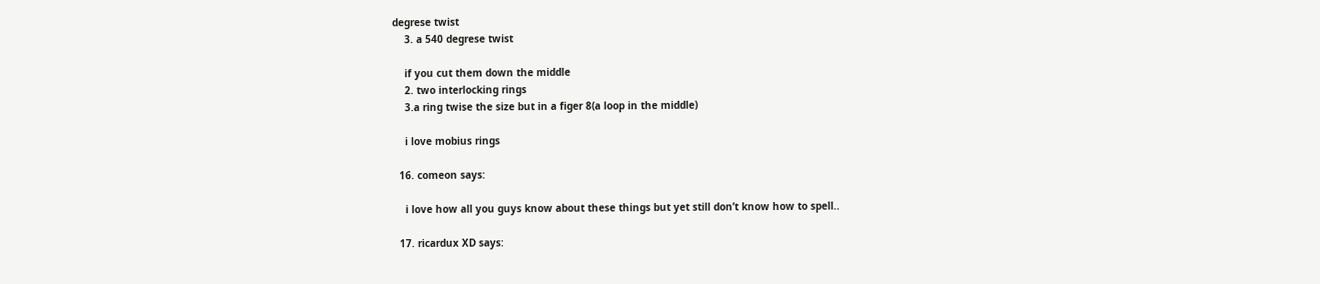degrese twist
    3. a 540 degrese twist

    if you cut them down the middle
    2. two interlocking rings
    3.a ring twise the size but in a figer 8(a loop in the middle)

    i love mobius rings

  16. comeon says:

    i love how all you guys know about these things but yet still don’t know how to spell..

  17. ricardux XD says: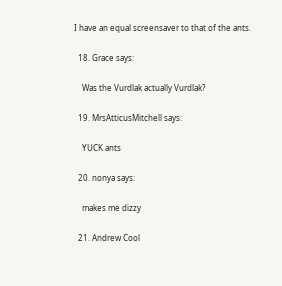I have an equal screensaver to that of the ants.

  18. Grace says:

    Was the Vurdlak actually Vurdlak?

  19. MrsAtticusMitchell says:

    YUCK ants

  20. nonya says:

    makes me dizzy

  21. Andrew Cool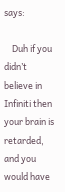says:

    Duh if you didn’t believe in Infiniti then your brain is retarded, and you would have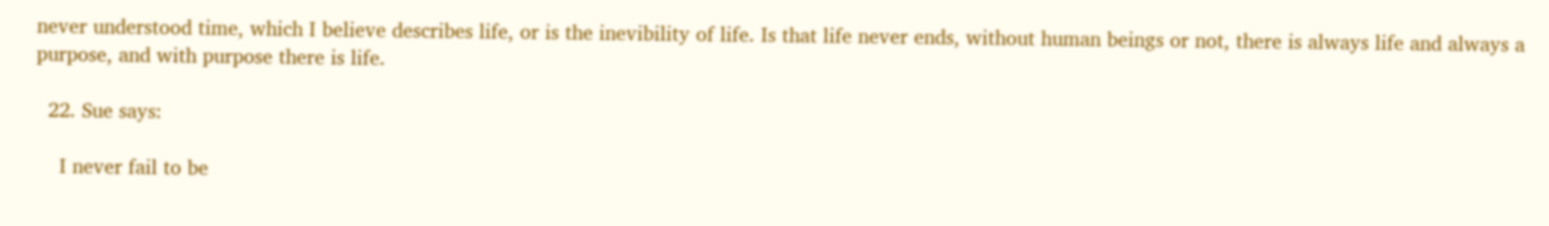never understood time, which I believe describes life, or is the inevibility of life. Is that life never ends, without human beings or not, there is always life and always a purpose, and with purpose there is life.

  22. Sue says:

    I never fail to be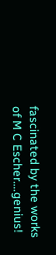fascinated by the works of M C Escher….genius!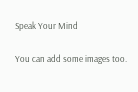Speak Your Mind

You can add some images too.